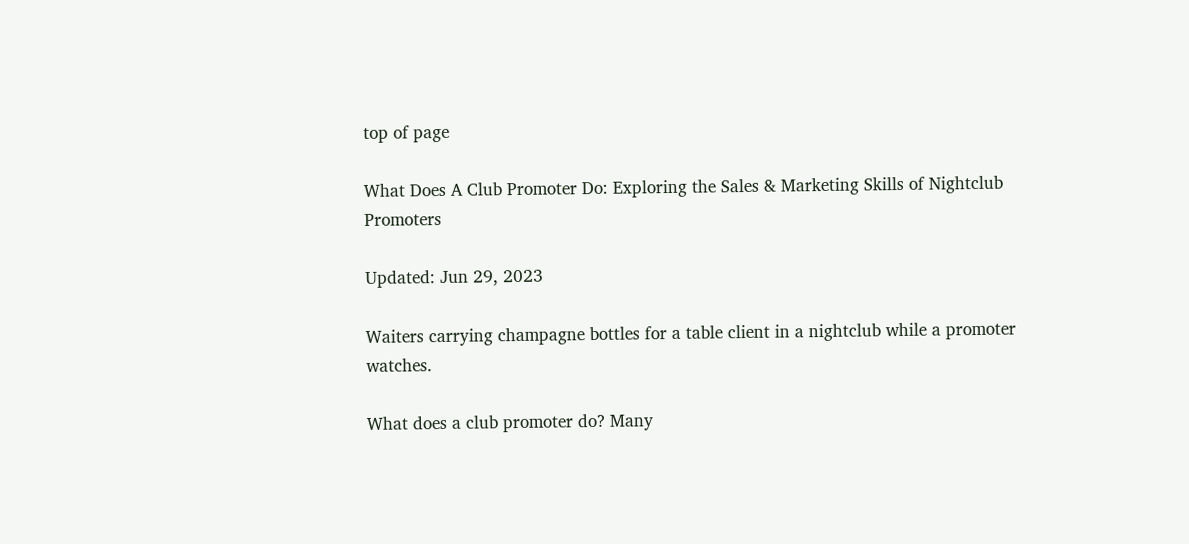top of page

What Does A Club Promoter Do: Exploring the Sales & Marketing Skills of Nightclub Promoters

Updated: Jun 29, 2023

Waiters carrying champagne bottles for a table client in a nightclub while a promoter watches.

What does a club promoter do? Many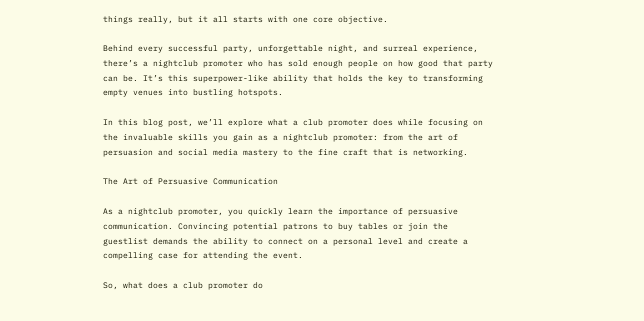things really, but it all starts with one core objective.

Behind every successful party, unforgettable night, and surreal experience, there’s a nightclub promoter who has sold enough people on how good that party can be. It’s this superpower-like ability that holds the key to transforming empty venues into bustling hotspots.

In this blog post, we’ll explore what a club promoter does while focusing on the invaluable skills you gain as a nightclub promoter: from the art of persuasion and social media mastery to the fine craft that is networking.

The Art of Persuasive Communication

As a nightclub promoter, you quickly learn the importance of persuasive communication. Convincing potential patrons to buy tables or join the guestlist demands the ability to connect on a personal level and create a compelling case for attending the event.

So, what does a club promoter do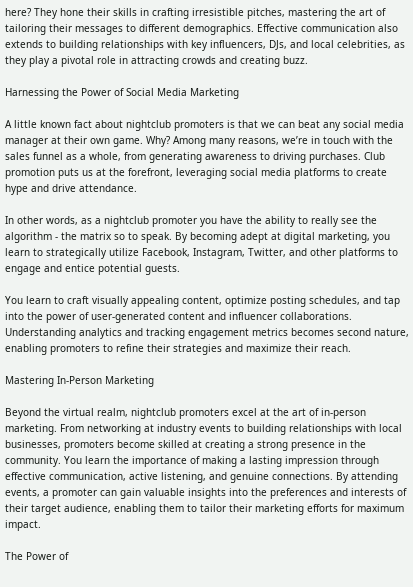here? They hone their skills in crafting irresistible pitches, mastering the art of tailoring their messages to different demographics. Effective communication also extends to building relationships with key influencers, DJs, and local celebrities, as they play a pivotal role in attracting crowds and creating buzz.

Harnessing the Power of Social Media Marketing

A little known fact about nightclub promoters is that we can beat any social media manager at their own game. Why? Among many reasons, we’re in touch with the sales funnel as a whole, from generating awareness to driving purchases. Club promotion puts us at the forefront, leveraging social media platforms to create hype and drive attendance.

In other words, as a nightclub promoter you have the ability to really see the algorithm - the matrix so to speak. By becoming adept at digital marketing, you learn to strategically utilize Facebook, Instagram, Twitter, and other platforms to engage and entice potential guests.

You learn to craft visually appealing content, optimize posting schedules, and tap into the power of user-generated content and influencer collaborations. Understanding analytics and tracking engagement metrics becomes second nature, enabling promoters to refine their strategies and maximize their reach.

Mastering In-Person Marketing

Beyond the virtual realm, nightclub promoters excel at the art of in-person marketing. From networking at industry events to building relationships with local businesses, promoters become skilled at creating a strong presence in the community. You learn the importance of making a lasting impression through effective communication, active listening, and genuine connections. By attending events, a promoter can gain valuable insights into the preferences and interests of their target audience, enabling them to tailor their marketing efforts for maximum impact.

The Power of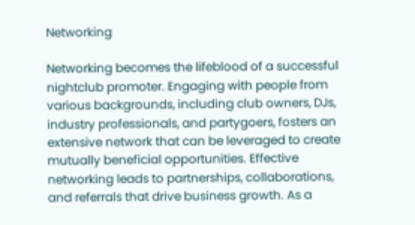Networking

Networking becomes the lifeblood of a successful nightclub promoter. Engaging with people from various backgrounds, including club owners, DJs, industry professionals, and partygoers, fosters an extensive network that can be leveraged to create mutually beneficial opportunities. Effective networking leads to partnerships, collaborations, and referrals that drive business growth. As a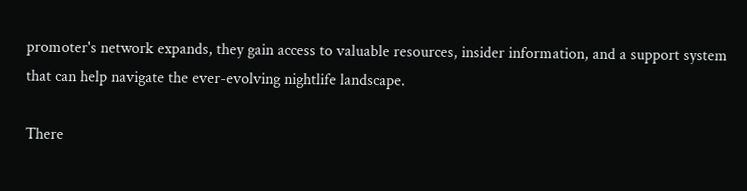promoter's network expands, they gain access to valuable resources, insider information, and a support system that can help navigate the ever-evolving nightlife landscape.

There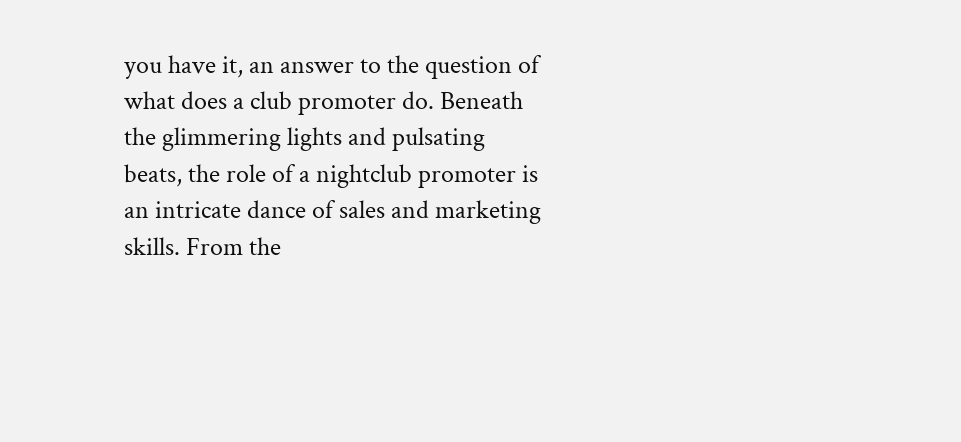you have it, an answer to the question of what does a club promoter do. Beneath the glimmering lights and pulsating beats, the role of a nightclub promoter is an intricate dance of sales and marketing skills. From the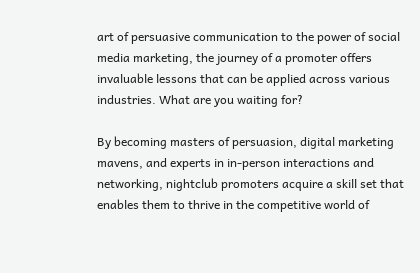art of persuasive communication to the power of social media marketing, the journey of a promoter offers invaluable lessons that can be applied across various industries. What are you waiting for?

By becoming masters of persuasion, digital marketing mavens, and experts in in-person interactions and networking, nightclub promoters acquire a skill set that enables them to thrive in the competitive world of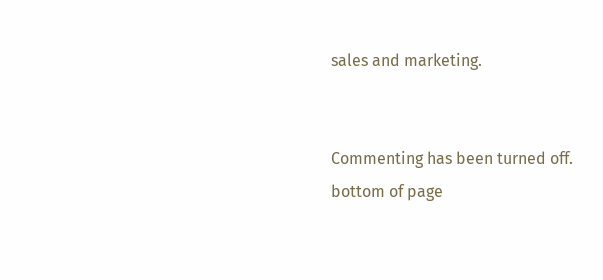sales and marketing.


Commenting has been turned off.
bottom of page